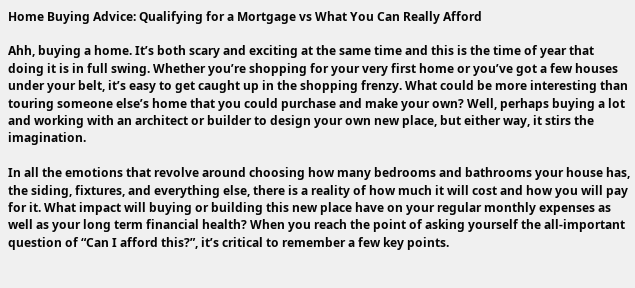Home Buying Advice: Qualifying for a Mortgage vs What You Can Really Afford

Ahh, buying a home. It’s both scary and exciting at the same time and this is the time of year that doing it is in full swing. Whether you’re shopping for your very first home or you’ve got a few houses under your belt, it’s easy to get caught up in the shopping frenzy. What could be more interesting than touring someone else’s home that you could purchase and make your own? Well, perhaps buying a lot and working with an architect or builder to design your own new place, but either way, it stirs the imagination.

In all the emotions that revolve around choosing how many bedrooms and bathrooms your house has, the siding, fixtures, and everything else, there is a reality of how much it will cost and how you will pay for it. What impact will buying or building this new place have on your regular monthly expenses as well as your long term financial health? When you reach the point of asking yourself the all-important question of “Can I afford this?”, it’s critical to remember a few key points.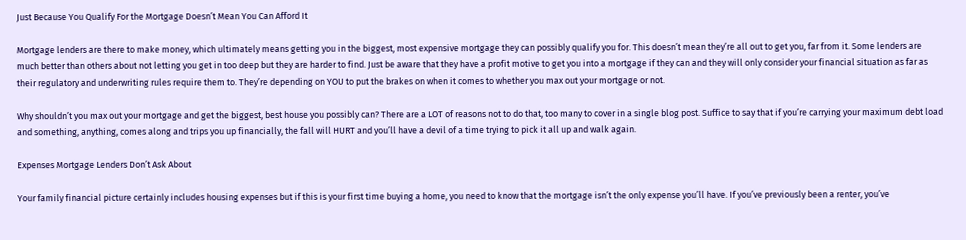Just Because You Qualify For the Mortgage Doesn’t Mean You Can Afford It

Mortgage lenders are there to make money, which ultimately means getting you in the biggest, most expensive mortgage they can possibly qualify you for. This doesn’t mean they’re all out to get you, far from it. Some lenders are much better than others about not letting you get in too deep but they are harder to find. Just be aware that they have a profit motive to get you into a mortgage if they can and they will only consider your financial situation as far as their regulatory and underwriting rules require them to. They’re depending on YOU to put the brakes on when it comes to whether you max out your mortgage or not.

Why shouldn’t you max out your mortgage and get the biggest, best house you possibly can? There are a LOT of reasons not to do that, too many to cover in a single blog post. Suffice to say that if you’re carrying your maximum debt load and something, anything, comes along and trips you up financially, the fall will HURT and you’ll have a devil of a time trying to pick it all up and walk again.

Expenses Mortgage Lenders Don’t Ask About

Your family financial picture certainly includes housing expenses but if this is your first time buying a home, you need to know that the mortgage isn’t the only expense you’ll have. If you’ve previously been a renter, you’ve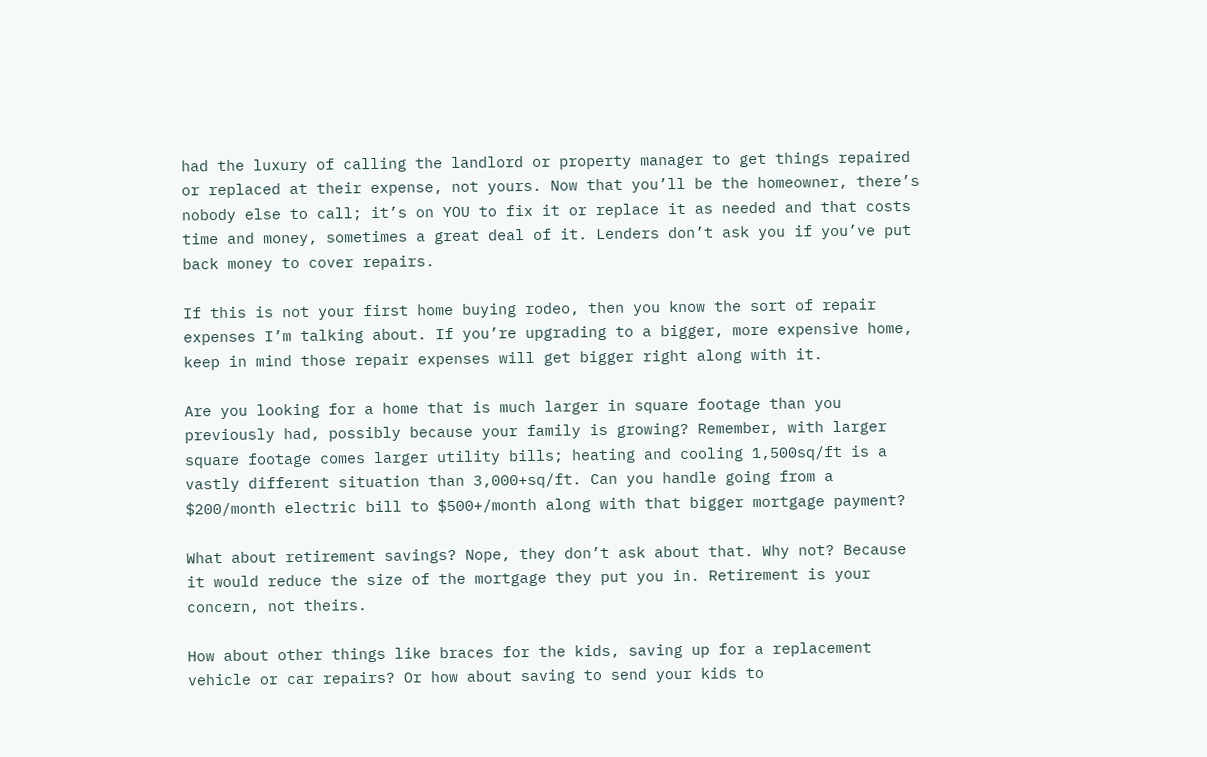had the luxury of calling the landlord or property manager to get things repaired or replaced at their expense, not yours. Now that you’ll be the homeowner, there’s nobody else to call; it’s on YOU to fix it or replace it as needed and that costs time and money, sometimes a great deal of it. Lenders don’t ask you if you’ve put back money to cover repairs.

If this is not your first home buying rodeo, then you know the sort of repair expenses I’m talking about. If you’re upgrading to a bigger, more expensive home, keep in mind those repair expenses will get bigger right along with it.

Are you looking for a home that is much larger in square footage than you previously had, possibly because your family is growing? Remember, with larger square footage comes larger utility bills; heating and cooling 1,500sq/ft is a vastly different situation than 3,000+sq/ft. Can you handle going from a $200/month electric bill to $500+/month along with that bigger mortgage payment?

What about retirement savings? Nope, they don’t ask about that. Why not? Because it would reduce the size of the mortgage they put you in. Retirement is your concern, not theirs.

How about other things like braces for the kids, saving up for a replacement vehicle or car repairs? Or how about saving to send your kids to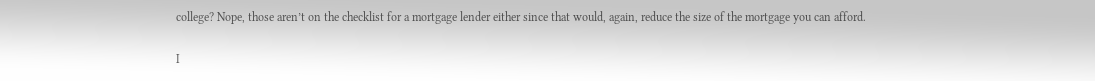college? Nope, those aren’t on the checklist for a mortgage lender either since that would, again, reduce the size of the mortgage you can afford.

I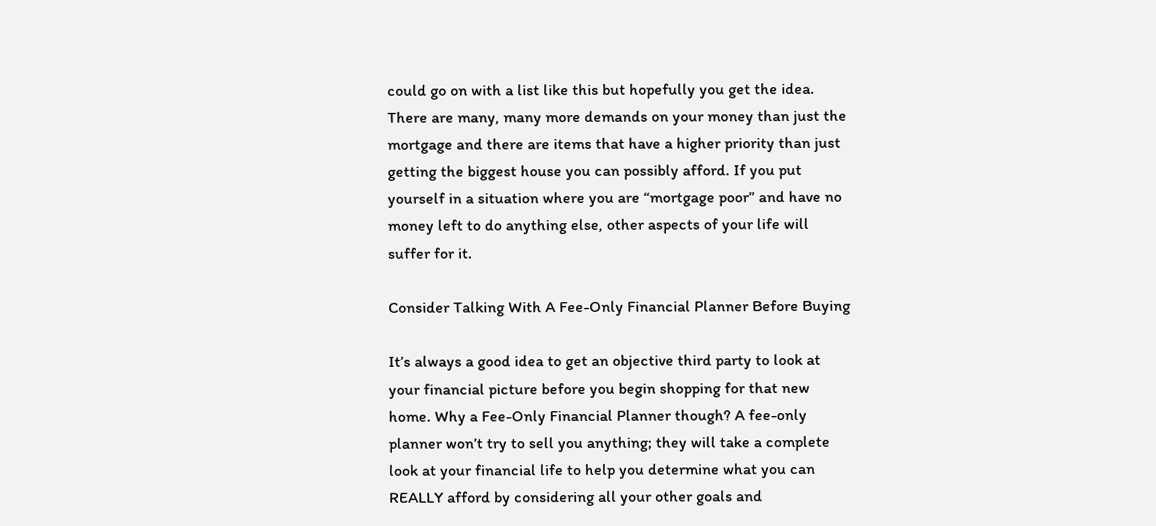could go on with a list like this but hopefully you get the idea. There are many, many more demands on your money than just the mortgage and there are items that have a higher priority than just getting the biggest house you can possibly afford. If you put yourself in a situation where you are “mortgage poor” and have no money left to do anything else, other aspects of your life will suffer for it.

Consider Talking With A Fee-Only Financial Planner Before Buying

It’s always a good idea to get an objective third party to look at your financial picture before you begin shopping for that new home. Why a Fee-Only Financial Planner though? A fee-only planner won’t try to sell you anything; they will take a complete look at your financial life to help you determine what you can REALLY afford by considering all your other goals and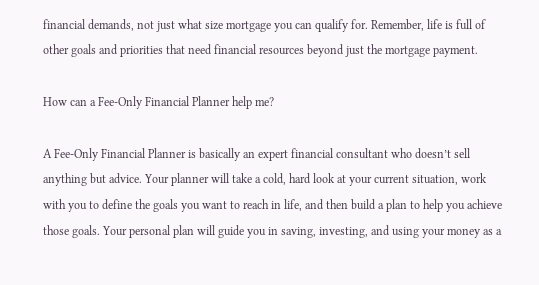financial demands, not just what size mortgage you can qualify for. Remember, life is full of other goals and priorities that need financial resources beyond just the mortgage payment.

How can a Fee-Only Financial Planner help me?

A Fee-Only Financial Planner is basically an expert financial consultant who doesn’t sell anything but advice. Your planner will take a cold, hard look at your current situation, work with you to define the goals you want to reach in life, and then build a plan to help you achieve those goals. Your personal plan will guide you in saving, investing, and using your money as a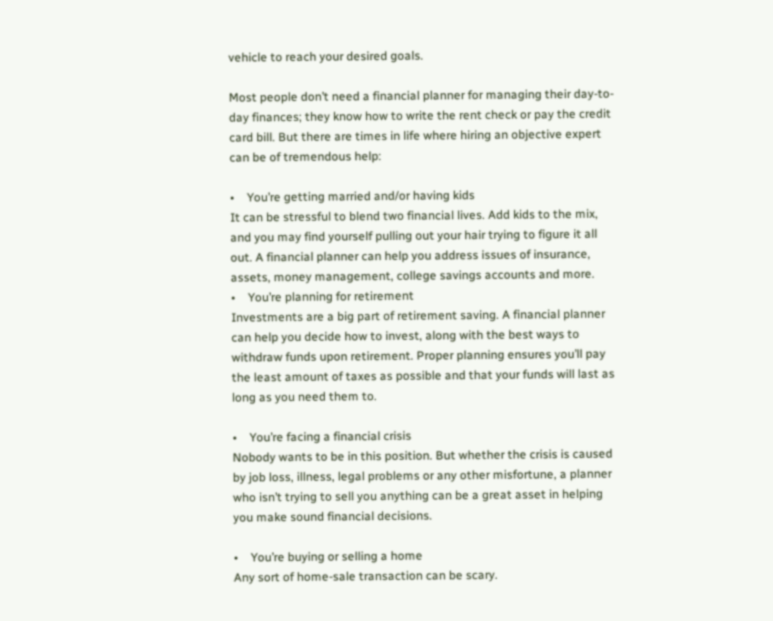vehicle to reach your desired goals.

Most people don’t need a financial planner for managing their day-to-day finances; they know how to write the rent check or pay the credit card bill. But there are times in life where hiring an objective expert can be of tremendous help:

•    You’re getting married and/or having kids
It can be stressful to blend two financial lives. Add kids to the mix, and you may find yourself pulling out your hair trying to figure it all out. A financial planner can help you address issues of insurance, assets, money management, college savings accounts and more.
•    You’re planning for retirement
Investments are a big part of retirement saving. A financial planner can help you decide how to invest, along with the best ways to withdraw funds upon retirement. Proper planning ensures you’ll pay the least amount of taxes as possible and that your funds will last as long as you need them to.

•    You’re facing a financial crisis
Nobody wants to be in this position. But whether the crisis is caused by job loss, illness, legal problems or any other misfortune, a planner who isn’t trying to sell you anything can be a great asset in helping you make sound financial decisions.

•    You’re buying or selling a home
Any sort of home-sale transaction can be scary.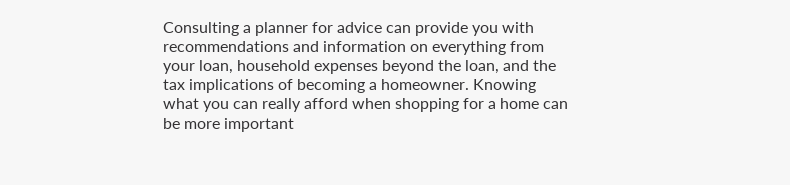Consulting a planner for advice can provide you with recommendations and information on everything from your loan, household expenses beyond the loan, and the tax implications of becoming a homeowner. Knowing what you can really afford when shopping for a home can be more important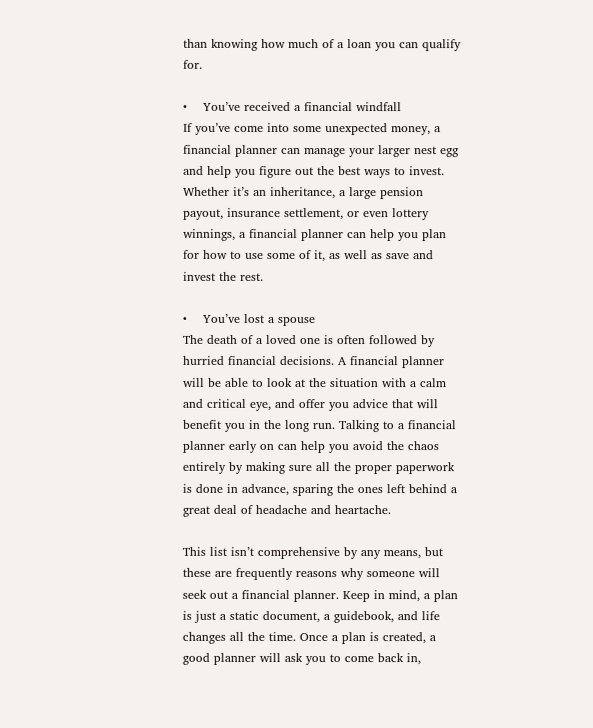than knowing how much of a loan you can qualify for.

•    You’ve received a financial windfall
If you’ve come into some unexpected money, a financial planner can manage your larger nest egg and help you figure out the best ways to invest. Whether it’s an inheritance, a large pension payout, insurance settlement, or even lottery winnings, a financial planner can help you plan for how to use some of it, as well as save and invest the rest.

•    You’ve lost a spouse
The death of a loved one is often followed by hurried financial decisions. A financial planner will be able to look at the situation with a calm and critical eye, and offer you advice that will benefit you in the long run. Talking to a financial planner early on can help you avoid the chaos entirely by making sure all the proper paperwork is done in advance, sparing the ones left behind a great deal of headache and heartache.

This list isn’t comprehensive by any means, but these are frequently reasons why someone will seek out a financial planner. Keep in mind, a plan is just a static document, a guidebook, and life changes all the time. Once a plan is created, a good planner will ask you to come back in,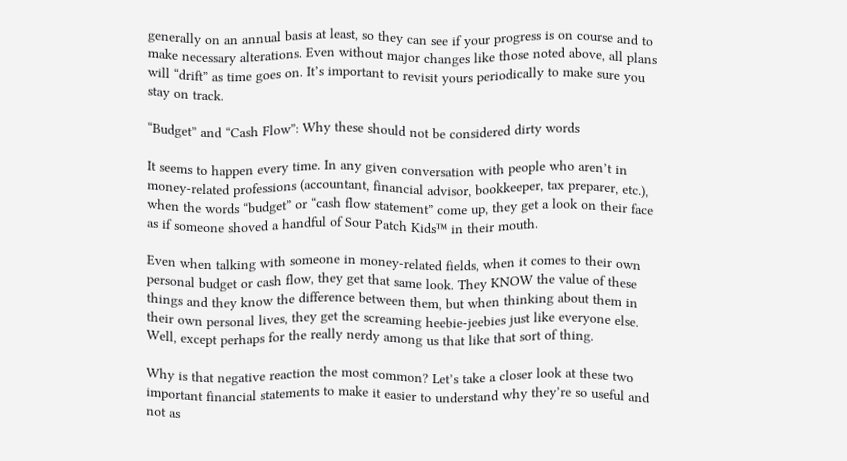generally on an annual basis at least, so they can see if your progress is on course and to make necessary alterations. Even without major changes like those noted above, all plans will “drift” as time goes on. It’s important to revisit yours periodically to make sure you stay on track.

“Budget” and “Cash Flow”: Why these should not be considered dirty words

It seems to happen every time. In any given conversation with people who aren’t in money-related professions (accountant, financial advisor, bookkeeper, tax preparer, etc.), when the words “budget” or “cash flow statement” come up, they get a look on their face as if someone shoved a handful of Sour Patch Kids™ in their mouth.

Even when talking with someone in money-related fields, when it comes to their own personal budget or cash flow, they get that same look. They KNOW the value of these things and they know the difference between them, but when thinking about them in their own personal lives, they get the screaming heebie-jeebies just like everyone else. Well, except perhaps for the really nerdy among us that like that sort of thing.

Why is that negative reaction the most common? Let’s take a closer look at these two important financial statements to make it easier to understand why they’re so useful and not as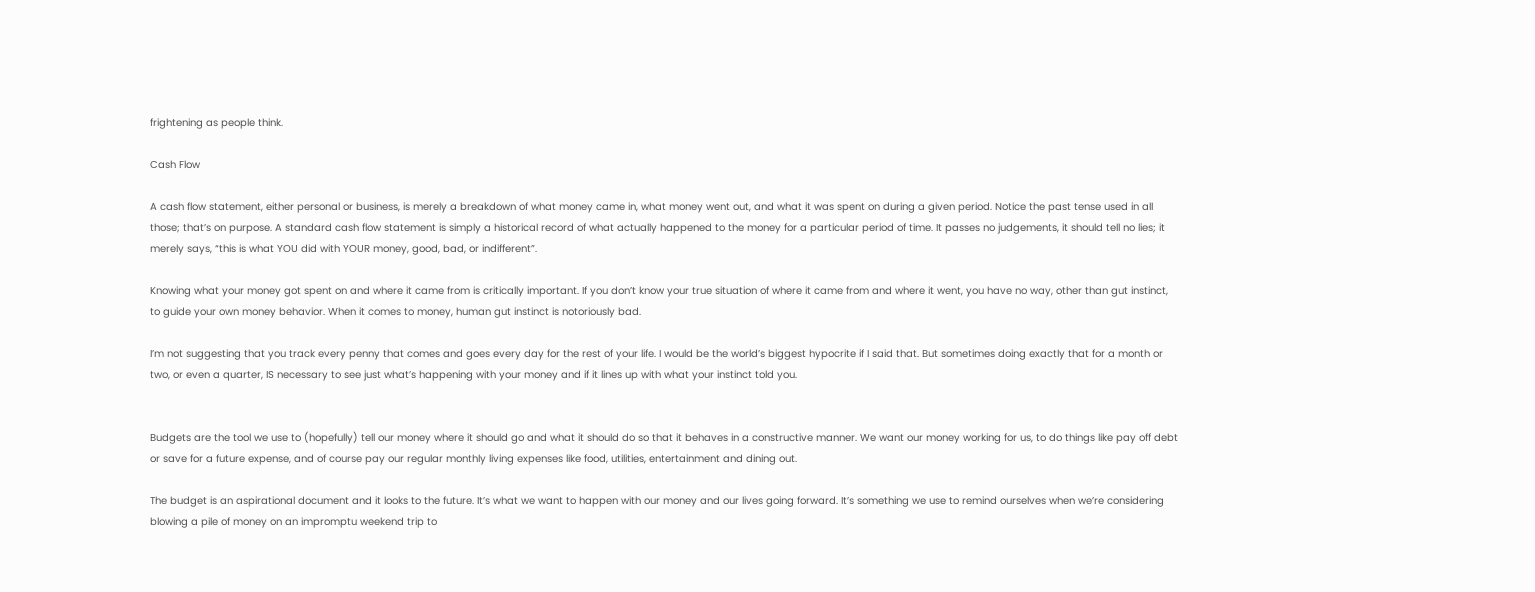frightening as people think.

Cash Flow

A cash flow statement, either personal or business, is merely a breakdown of what money came in, what money went out, and what it was spent on during a given period. Notice the past tense used in all those; that’s on purpose. A standard cash flow statement is simply a historical record of what actually happened to the money for a particular period of time. It passes no judgements, it should tell no lies; it merely says, “this is what YOU did with YOUR money, good, bad, or indifferent”.

Knowing what your money got spent on and where it came from is critically important. If you don’t know your true situation of where it came from and where it went, you have no way, other than gut instinct, to guide your own money behavior. When it comes to money, human gut instinct is notoriously bad.

I’m not suggesting that you track every penny that comes and goes every day for the rest of your life. I would be the world’s biggest hypocrite if I said that. But sometimes doing exactly that for a month or two, or even a quarter, IS necessary to see just what’s happening with your money and if it lines up with what your instinct told you.


Budgets are the tool we use to (hopefully) tell our money where it should go and what it should do so that it behaves in a constructive manner. We want our money working for us, to do things like pay off debt or save for a future expense, and of course pay our regular monthly living expenses like food, utilities, entertainment and dining out.

The budget is an aspirational document and it looks to the future. It’s what we want to happen with our money and our lives going forward. It’s something we use to remind ourselves when we’re considering blowing a pile of money on an impromptu weekend trip to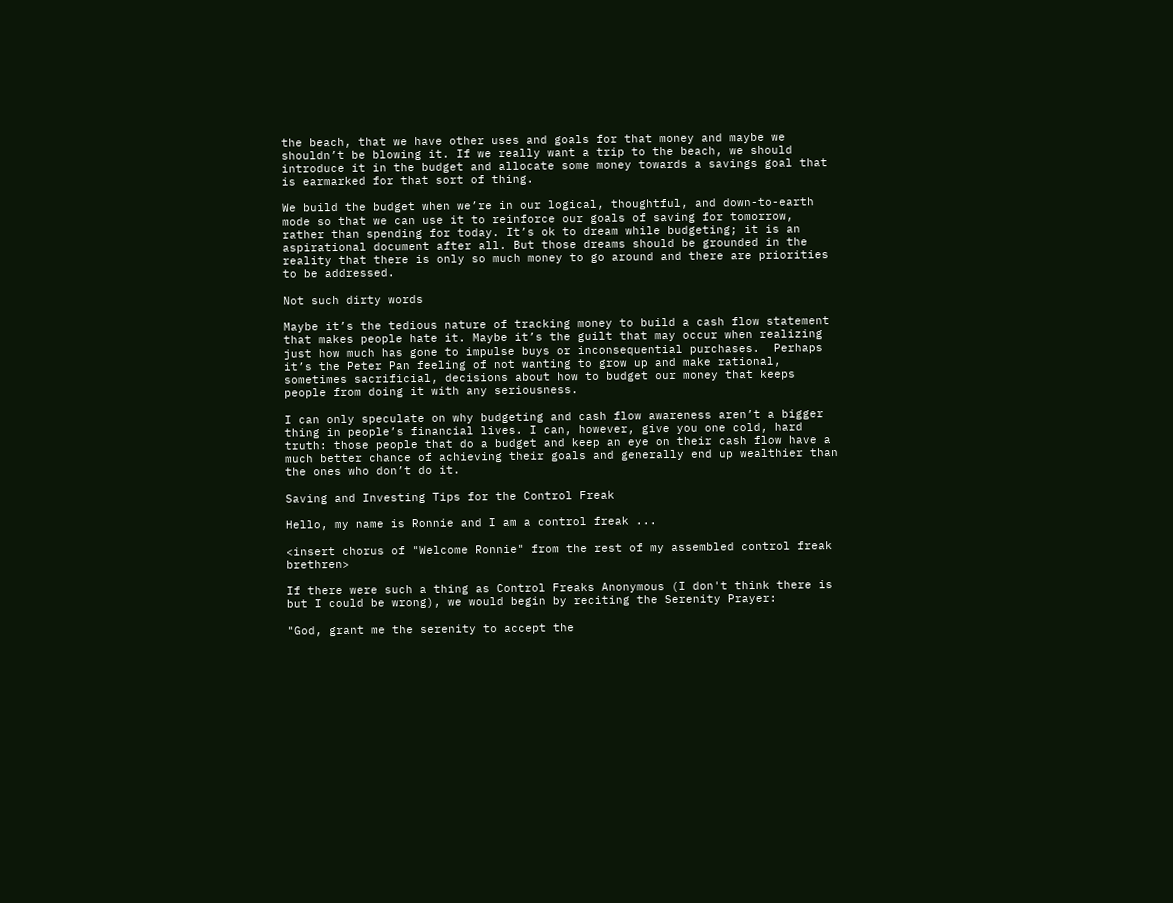the beach, that we have other uses and goals for that money and maybe we shouldn’t be blowing it. If we really want a trip to the beach, we should introduce it in the budget and allocate some money towards a savings goal that is earmarked for that sort of thing.

We build the budget when we’re in our logical, thoughtful, and down-to-earth mode so that we can use it to reinforce our goals of saving for tomorrow, rather than spending for today. It’s ok to dream while budgeting; it is an aspirational document after all. But those dreams should be grounded in the reality that there is only so much money to go around and there are priorities to be addressed.

Not such dirty words

Maybe it’s the tedious nature of tracking money to build a cash flow statement that makes people hate it. Maybe it’s the guilt that may occur when realizing just how much has gone to impulse buys or inconsequential purchases.  Perhaps it’s the Peter Pan feeling of not wanting to grow up and make rational, sometimes sacrificial, decisions about how to budget our money that keeps people from doing it with any seriousness.

I can only speculate on why budgeting and cash flow awareness aren’t a bigger thing in people’s financial lives. I can, however, give you one cold, hard truth: those people that do a budget and keep an eye on their cash flow have a much better chance of achieving their goals and generally end up wealthier than the ones who don’t do it.

Saving and Investing Tips for the Control Freak

Hello, my name is Ronnie and I am a control freak ...

<insert chorus of "Welcome Ronnie" from the rest of my assembled control freak brethren>

If there were such a thing as Control Freaks Anonymous (I don't think there is but I could be wrong), we would begin by reciting the Serenity Prayer:

"God, grant me the serenity to accept the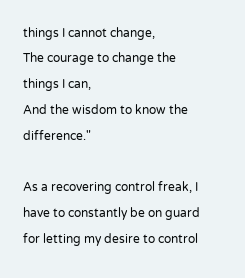things I cannot change,
The courage to change the things I can,
And the wisdom to know the difference."

As a recovering control freak, I have to constantly be on guard for letting my desire to control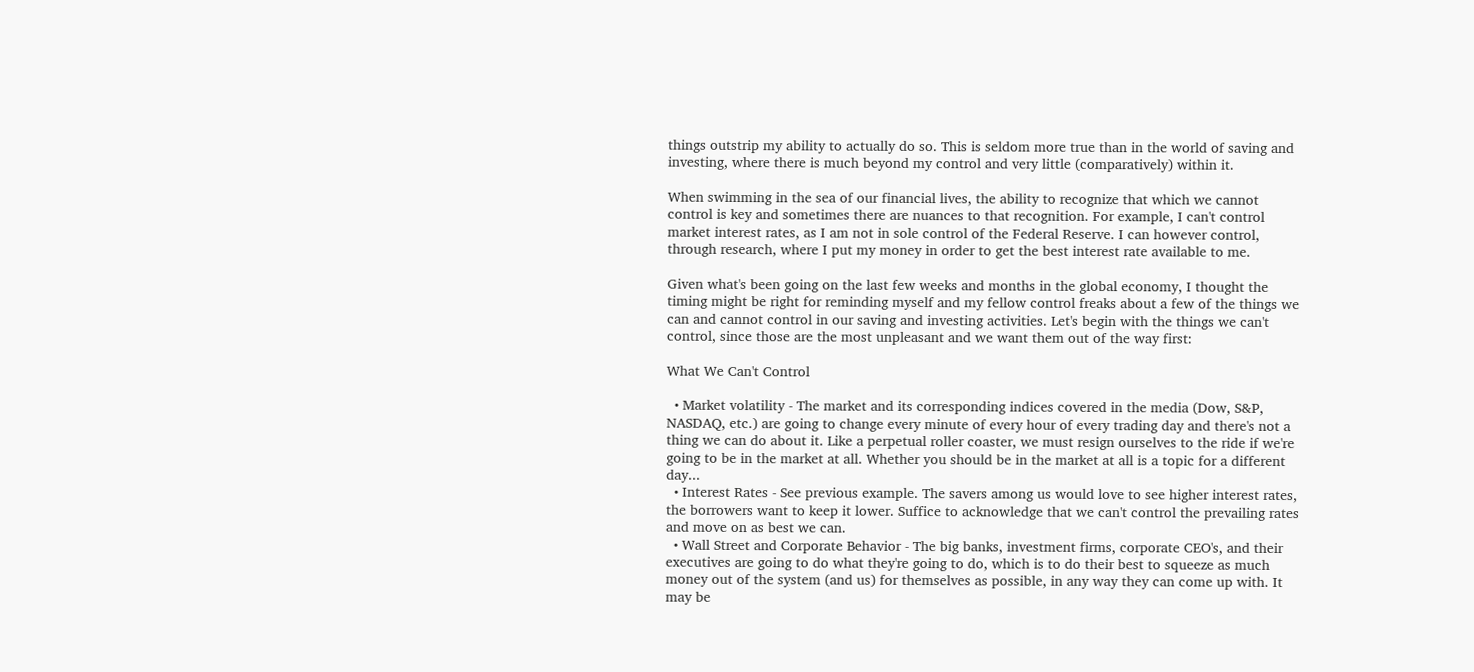things outstrip my ability to actually do so. This is seldom more true than in the world of saving and investing, where there is much beyond my control and very little (comparatively) within it.

When swimming in the sea of our financial lives, the ability to recognize that which we cannot control is key and sometimes there are nuances to that recognition. For example, I can't control market interest rates, as I am not in sole control of the Federal Reserve. I can however control, through research, where I put my money in order to get the best interest rate available to me.

Given what's been going on the last few weeks and months in the global economy, I thought the timing might be right for reminding myself and my fellow control freaks about a few of the things we can and cannot control in our saving and investing activities. Let's begin with the things we can't control, since those are the most unpleasant and we want them out of the way first:

What We Can't Control

  • Market volatility - The market and its corresponding indices covered in the media (Dow, S&P, NASDAQ, etc.) are going to change every minute of every hour of every trading day and there's not a thing we can do about it. Like a perpetual roller coaster, we must resign ourselves to the ride if we're going to be in the market at all. Whether you should be in the market at all is a topic for a different day...
  • Interest Rates - See previous example. The savers among us would love to see higher interest rates, the borrowers want to keep it lower. Suffice to acknowledge that we can't control the prevailing rates and move on as best we can.
  • Wall Street and Corporate Behavior - The big banks, investment firms, corporate CEO's, and their executives are going to do what they're going to do, which is to do their best to squeeze as much money out of the system (and us) for themselves as possible, in any way they can come up with. It may be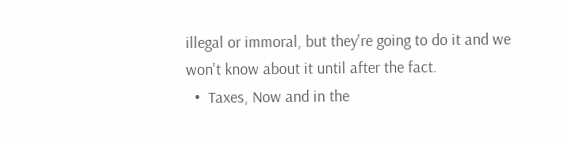illegal or immoral, but they're going to do it and we won't know about it until after the fact.
  •  Taxes, Now and in the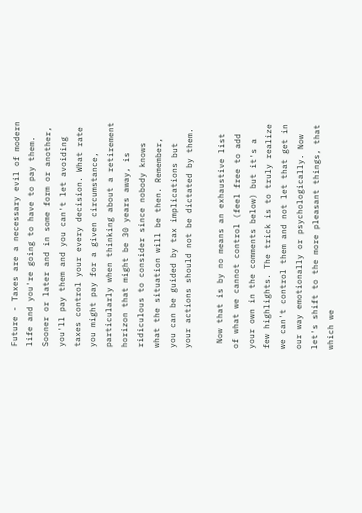Future - Taxes are a necessary evil of modern life and you're going to have to pay them. Sooner or later and in some form or another, you'll pay them and you can't let avoiding taxes control your every decision. What rate you might pay for a given circumstance, particularly when thinking about a retirement horizon that might be 30 years away, is ridiculous to consider since nobody knows what the situation will be then. Remember, you can be guided by tax implications but your actions should not be dictated by them.

 Now that is by no means an exhaustive list of what we cannot control (feel free to add your own in the comments below) but it's a few highlights. The trick is to truly realize we can't control them and not let that get in our way emotionally or psychologically. Now let's shift to the more pleasant things, that which we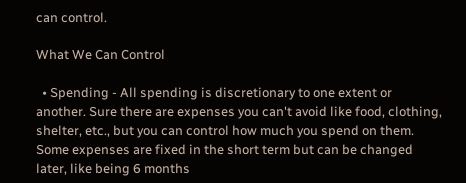can control.

What We Can Control

  • Spending - All spending is discretionary to one extent or another. Sure there are expenses you can't avoid like food, clothing, shelter, etc., but you can control how much you spend on them. Some expenses are fixed in the short term but can be changed later, like being 6 months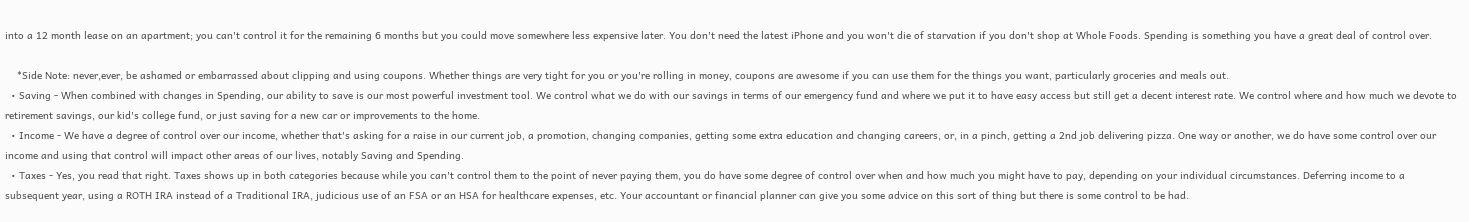into a 12 month lease on an apartment; you can't control it for the remaining 6 months but you could move somewhere less expensive later. You don't need the latest iPhone and you won't die of starvation if you don't shop at Whole Foods. Spending is something you have a great deal of control over.

    *Side Note: never,ever, be ashamed or embarrassed about clipping and using coupons. Whether things are very tight for you or you're rolling in money, coupons are awesome if you can use them for the things you want, particularly groceries and meals out.
  • Saving - When combined with changes in Spending, our ability to save is our most powerful investment tool. We control what we do with our savings in terms of our emergency fund and where we put it to have easy access but still get a decent interest rate. We control where and how much we devote to retirement savings, our kid's college fund, or just saving for a new car or improvements to the home.
  • Income - We have a degree of control over our income, whether that's asking for a raise in our current job, a promotion, changing companies, getting some extra education and changing careers, or, in a pinch, getting a 2nd job delivering pizza. One way or another, we do have some control over our income and using that control will impact other areas of our lives, notably Saving and Spending.
  • Taxes - Yes, you read that right. Taxes shows up in both categories because while you can't control them to the point of never paying them, you do have some degree of control over when and how much you might have to pay, depending on your individual circumstances. Deferring income to a subsequent year, using a ROTH IRA instead of a Traditional IRA, judicious use of an FSA or an HSA for healthcare expenses, etc. Your accountant or financial planner can give you some advice on this sort of thing but there is some control to be had.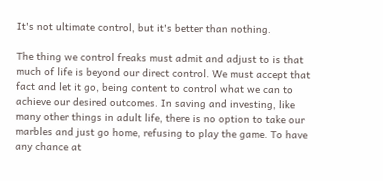It's not ultimate control, but it's better than nothing.

The thing we control freaks must admit and adjust to is that much of life is beyond our direct control. We must accept that fact and let it go, being content to control what we can to achieve our desired outcomes. In saving and investing, like many other things in adult life, there is no option to take our marbles and just go home, refusing to play the game. To have any chance at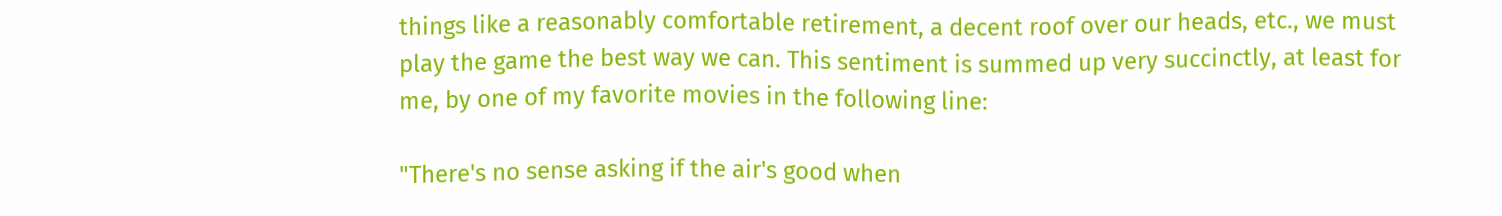things like a reasonably comfortable retirement, a decent roof over our heads, etc., we must play the game the best way we can. This sentiment is summed up very succinctly, at least for me, by one of my favorite movies in the following line:

"There's no sense asking if the air's good when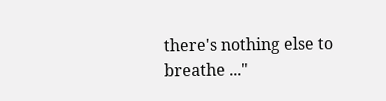there's nothing else to breathe ..."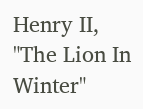Henry II, "The Lion In Winter"